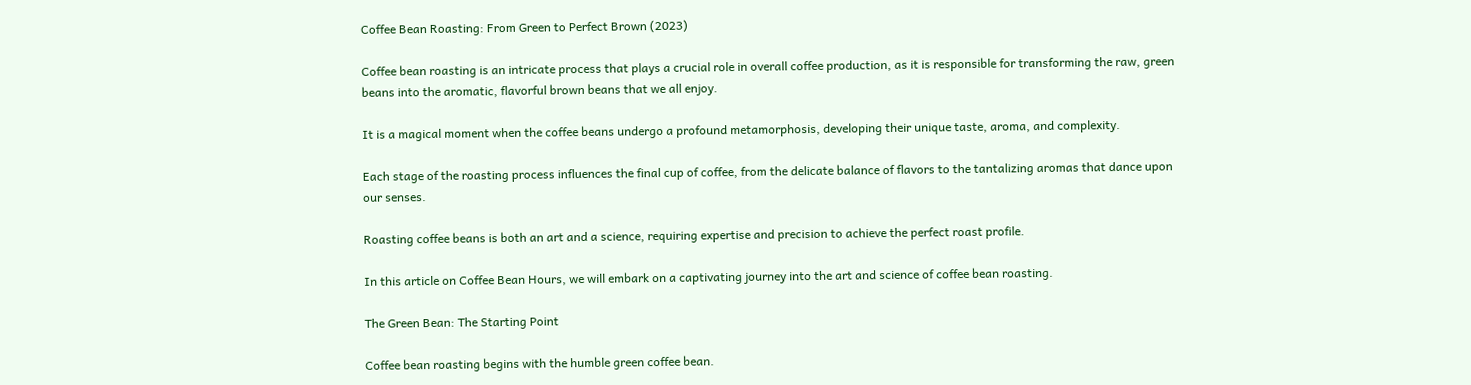Coffee Bean Roasting: From Green to Perfect Brown (2023)

Coffee bean roasting is an intricate process that plays a crucial role in overall coffee production, as it is responsible for transforming the raw, green beans into the aromatic, flavorful brown beans that we all enjoy.

It is a magical moment when the coffee beans undergo a profound metamorphosis, developing their unique taste, aroma, and complexity.

Each stage of the roasting process influences the final cup of coffee, from the delicate balance of flavors to the tantalizing aromas that dance upon our senses.

Roasting coffee beans is both an art and a science, requiring expertise and precision to achieve the perfect roast profile.

In this article on Coffee Bean Hours, we will embark on a captivating journey into the art and science of coffee bean roasting.

The Green Bean: The Starting Point

Coffee bean roasting begins with the humble green coffee bean.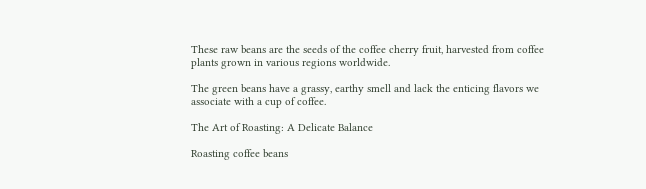These raw beans are the seeds of the coffee cherry fruit, harvested from coffee plants grown in various regions worldwide.

The green beans have a grassy, earthy smell and lack the enticing flavors we associate with a cup of coffee.

The Art of Roasting: A Delicate Balance

Roasting coffee beans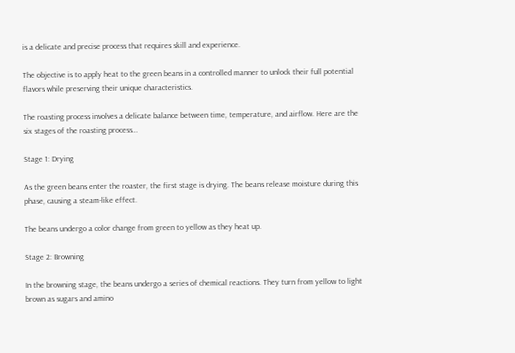is a delicate and precise process that requires skill and experience.

The objective is to apply heat to the green beans in a controlled manner to unlock their full potential flavors while preserving their unique characteristics.

The roasting process involves a delicate balance between time, temperature, and airflow. Here are the six stages of the roasting process…

Stage 1: Drying

As the green beans enter the roaster, the first stage is drying. The beans release moisture during this phase, causing a steam-like effect.

The beans undergo a color change from green to yellow as they heat up.

Stage 2: Browning

In the browning stage, the beans undergo a series of chemical reactions. They turn from yellow to light brown as sugars and amino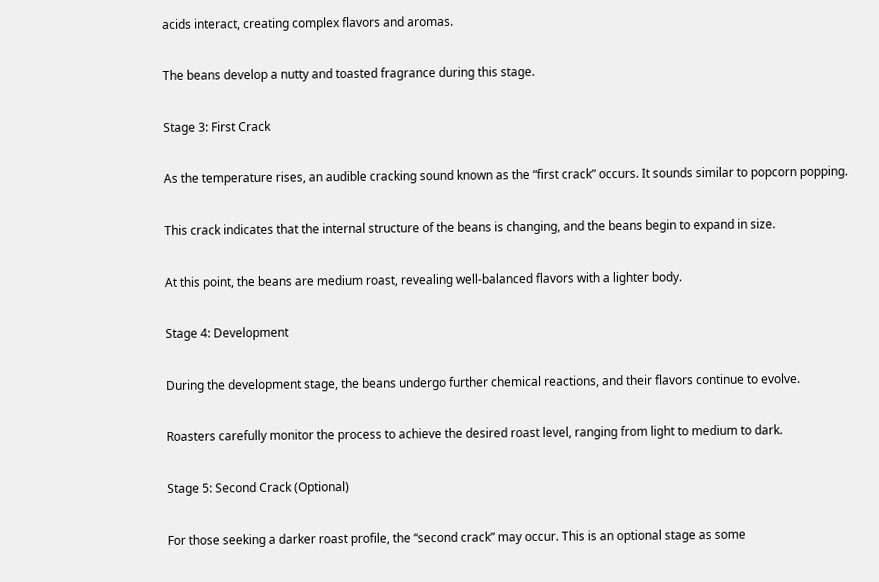acids interact, creating complex flavors and aromas.

The beans develop a nutty and toasted fragrance during this stage.

Stage 3: First Crack

As the temperature rises, an audible cracking sound known as the “first crack” occurs. It sounds similar to popcorn popping.

This crack indicates that the internal structure of the beans is changing, and the beans begin to expand in size.

At this point, the beans are medium roast, revealing well-balanced flavors with a lighter body.

Stage 4: Development

During the development stage, the beans undergo further chemical reactions, and their flavors continue to evolve.

Roasters carefully monitor the process to achieve the desired roast level, ranging from light to medium to dark.

Stage 5: Second Crack (Optional)

For those seeking a darker roast profile, the “second crack” may occur. This is an optional stage as some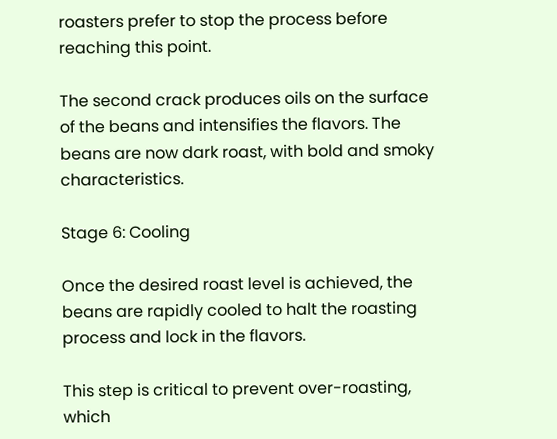roasters prefer to stop the process before reaching this point.

The second crack produces oils on the surface of the beans and intensifies the flavors. The beans are now dark roast, with bold and smoky characteristics.

Stage 6: Cooling

Once the desired roast level is achieved, the beans are rapidly cooled to halt the roasting process and lock in the flavors.

This step is critical to prevent over-roasting, which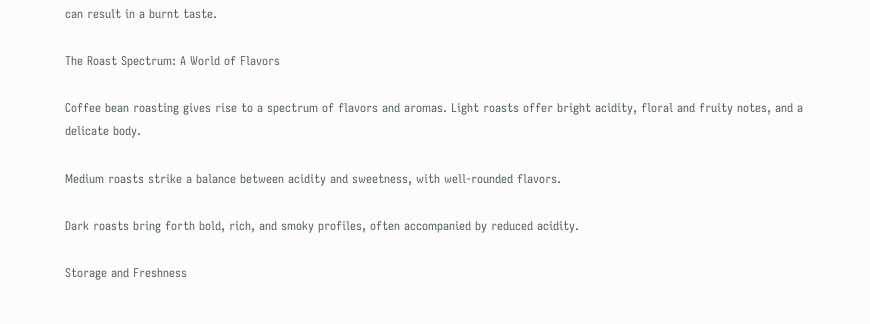can result in a burnt taste.

The Roast Spectrum: A World of Flavors

Coffee bean roasting gives rise to a spectrum of flavors and aromas. Light roasts offer bright acidity, floral and fruity notes, and a delicate body.

Medium roasts strike a balance between acidity and sweetness, with well-rounded flavors.

Dark roasts bring forth bold, rich, and smoky profiles, often accompanied by reduced acidity.

Storage and Freshness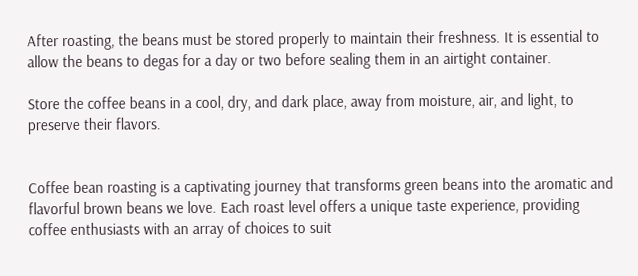After roasting, the beans must be stored properly to maintain their freshness. It is essential to allow the beans to degas for a day or two before sealing them in an airtight container.

Store the coffee beans in a cool, dry, and dark place, away from moisture, air, and light, to preserve their flavors.


Coffee bean roasting is a captivating journey that transforms green beans into the aromatic and flavorful brown beans we love. Each roast level offers a unique taste experience, providing coffee enthusiasts with an array of choices to suit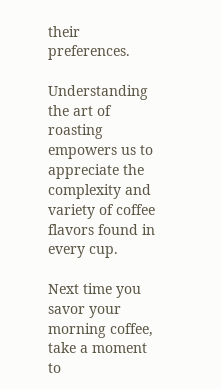their preferences.

Understanding the art of roasting empowers us to appreciate the complexity and variety of coffee flavors found in every cup.

Next time you savor your morning coffee, take a moment to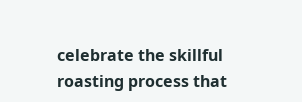celebrate the skillful roasting process that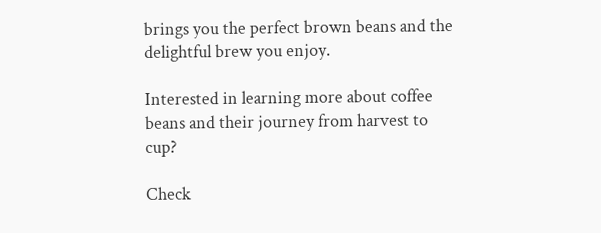brings you the perfect brown beans and the delightful brew you enjoy.

Interested in learning more about coffee beans and their journey from harvest to cup?

Check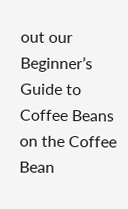out our Beginner’s Guide to Coffee Beans on the Coffee Bean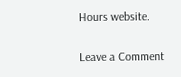Hours website.

Leave a Comment